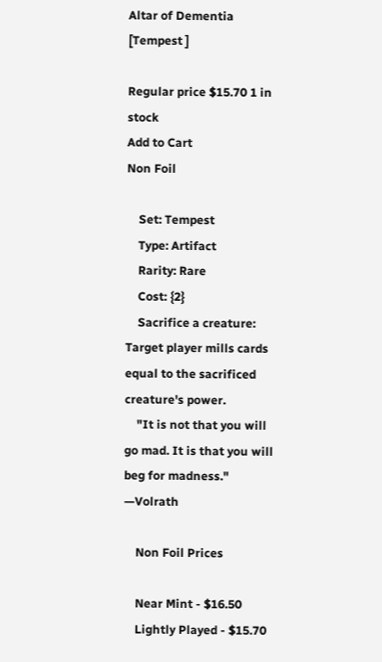Altar of Dementia
[Tempest ]

Regular price $15.70 1 in stock
Add to Cart
Non Foil

    Set: Tempest
    Type: Artifact
    Rarity: Rare
    Cost: {2}
    Sacrifice a creature: Target player mills cards equal to the sacrificed creature's power.
    "It is not that you will go mad. It is that you will beg for madness." —Volrath

    Non Foil Prices

    Near Mint - $16.50
    Lightly Played - $15.70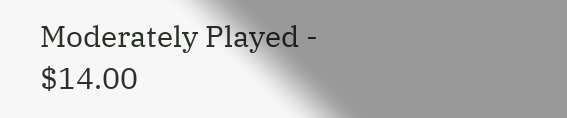Moderately Played - $14.00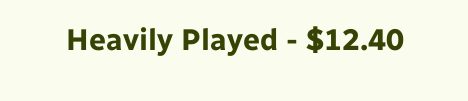Heavily Played - $12.40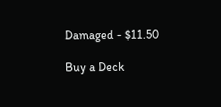Damaged - $11.50

Buy a Deck